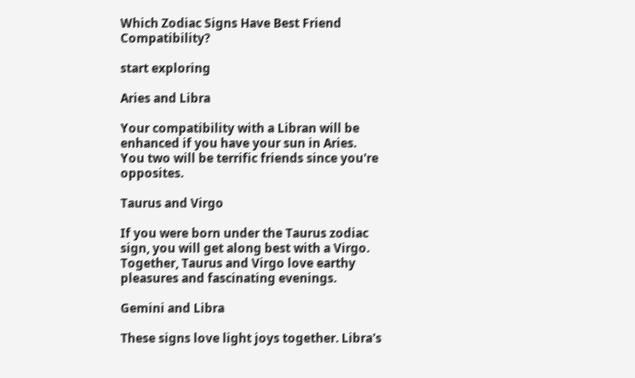Which Zodiac Signs Have Best Friend Compatibility?

start exploring

Aries and Libra

Your compatibility with a Libran will be enhanced if you have your sun in Aries. You two will be terrific friends since you're opposites.

Taurus and Virgo

If you were born under the Taurus zodiac sign, you will get along best with a Virgo. Together, Taurus and Virgo love earthy pleasures and fascinating evenings.

Gemini and Libra

These signs love light joys together. Libra's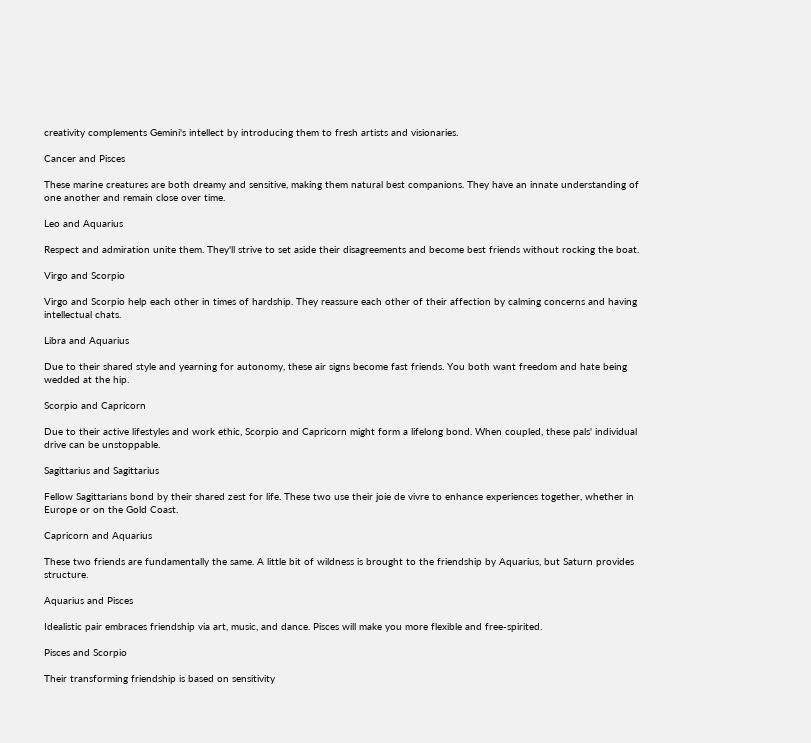creativity complements Gemini's intellect by introducing them to fresh artists and visionaries.

Cancer and Pisces

These marine creatures are both dreamy and sensitive, making them natural best companions. They have an innate understanding of one another and remain close over time.

Leo and Aquarius

Respect and admiration unite them. They'll strive to set aside their disagreements and become best friends without rocking the boat.

Virgo and Scorpio

Virgo and Scorpio help each other in times of hardship. They reassure each other of their affection by calming concerns and having intellectual chats.

Libra and Aquarius

Due to their shared style and yearning for autonomy, these air signs become fast friends. You both want freedom and hate being wedded at the hip.

Scorpio and Capricorn

Due to their active lifestyles and work ethic, Scorpio and Capricorn might form a lifelong bond. When coupled, these pals' individual drive can be unstoppable.

Sagittarius and Sagittarius

Fellow Sagittarians bond by their shared zest for life. These two use their joie de vivre to enhance experiences together, whether in Europe or on the Gold Coast.

Capricorn and Aquarius

These two friends are fundamentally the same. A little bit of wildness is brought to the friendship by Aquarius, but Saturn provides structure.

Aquarius and Pisces

Idealistic pair embraces friendship via art, music, and dance. Pisces will make you more flexible and free-spirited.

Pisces and Scorpio

Their transforming friendship is based on sensitivity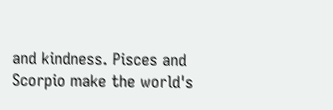and kindness. Pisces and Scorpio make the world's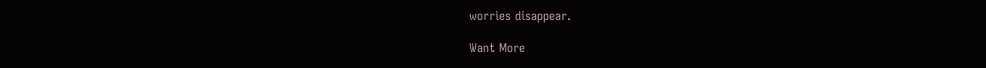worries disappear.

Want More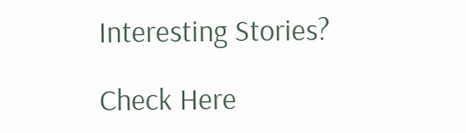Interesting Stories?

Check Here